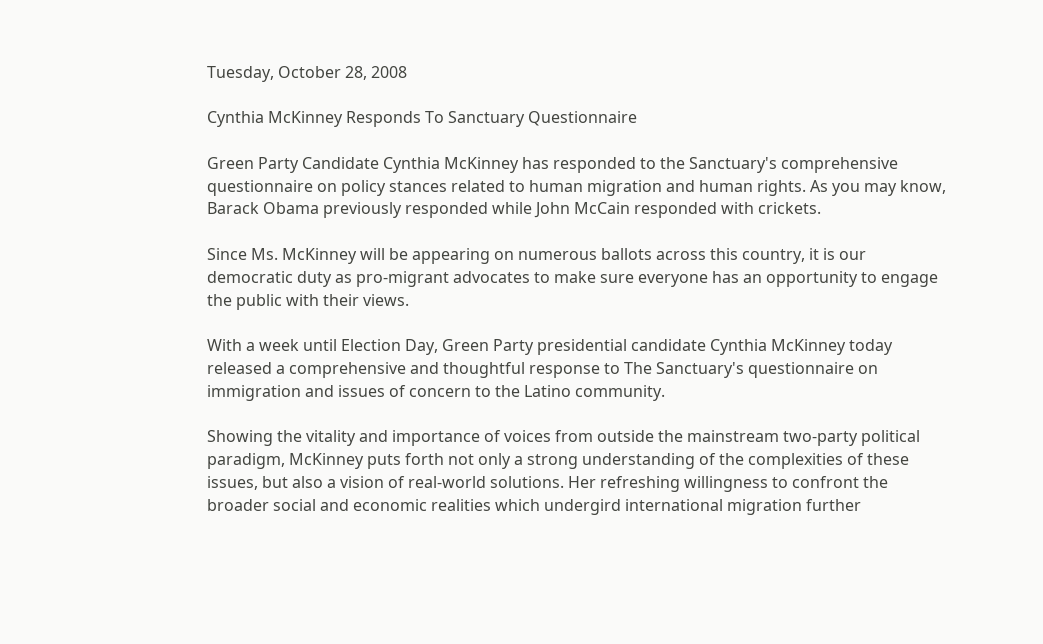Tuesday, October 28, 2008

Cynthia McKinney Responds To Sanctuary Questionnaire

Green Party Candidate Cynthia McKinney has responded to the Sanctuary's comprehensive questionnaire on policy stances related to human migration and human rights. As you may know, Barack Obama previously responded while John McCain responded with crickets.

Since Ms. McKinney will be appearing on numerous ballots across this country, it is our democratic duty as pro-migrant advocates to make sure everyone has an opportunity to engage the public with their views.

With a week until Election Day, Green Party presidential candidate Cynthia McKinney today released a comprehensive and thoughtful response to The Sanctuary's questionnaire on immigration and issues of concern to the Latino community.

Showing the vitality and importance of voices from outside the mainstream two-party political paradigm, McKinney puts forth not only a strong understanding of the complexities of these issues, but also a vision of real-world solutions. Her refreshing willingness to confront the broader social and economic realities which undergird international migration further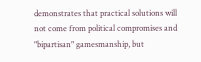demonstrates that practical solutions will not come from political compromises and "bipartisan" gamesmanship, but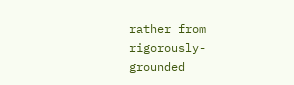rather from rigorously-grounded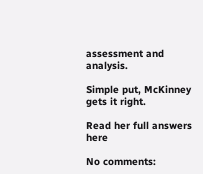assessment and analysis.

Simple put, McKinney gets it right.

Read her full answers here

No comments: